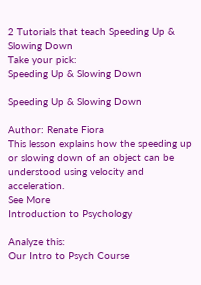2 Tutorials that teach Speeding Up & Slowing Down
Take your pick:
Speeding Up & Slowing Down

Speeding Up & Slowing Down

Author: Renate Fiora
This lesson explains how the speeding up or slowing down of an object can be understood using velocity and acceleration.
See More
Introduction to Psychology

Analyze this:
Our Intro to Psych Course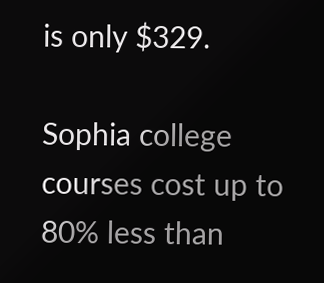is only $329.

Sophia college courses cost up to 80% less than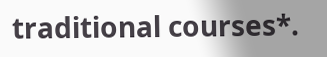traditional courses*.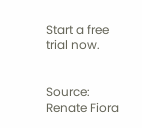Start a free trial now.


Source: Renate Fiora